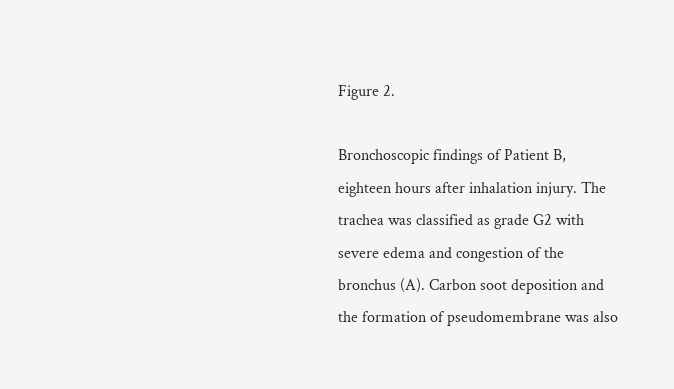Figure 2.

Bronchoscopic findings of Patient B, eighteen hours after inhalation injury. The trachea was classified as grade G2 with severe edema and congestion of the bronchus (A). Carbon soot deposition and the formation of pseudomembrane was also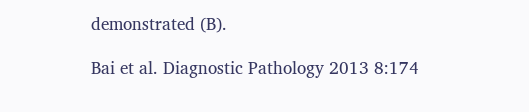demonstrated (B).

Bai et al. Diagnostic Pathology 2013 8:174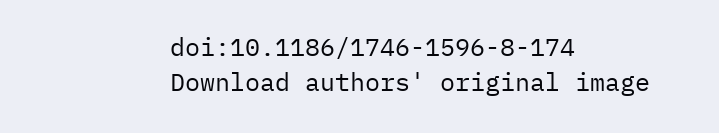doi:10.1186/1746-1596-8-174
Download authors' original image